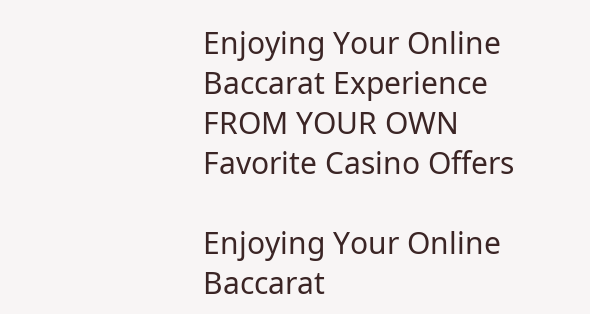Enjoying Your Online Baccarat Experience FROM YOUR OWN Favorite Casino Offers

Enjoying Your Online Baccarat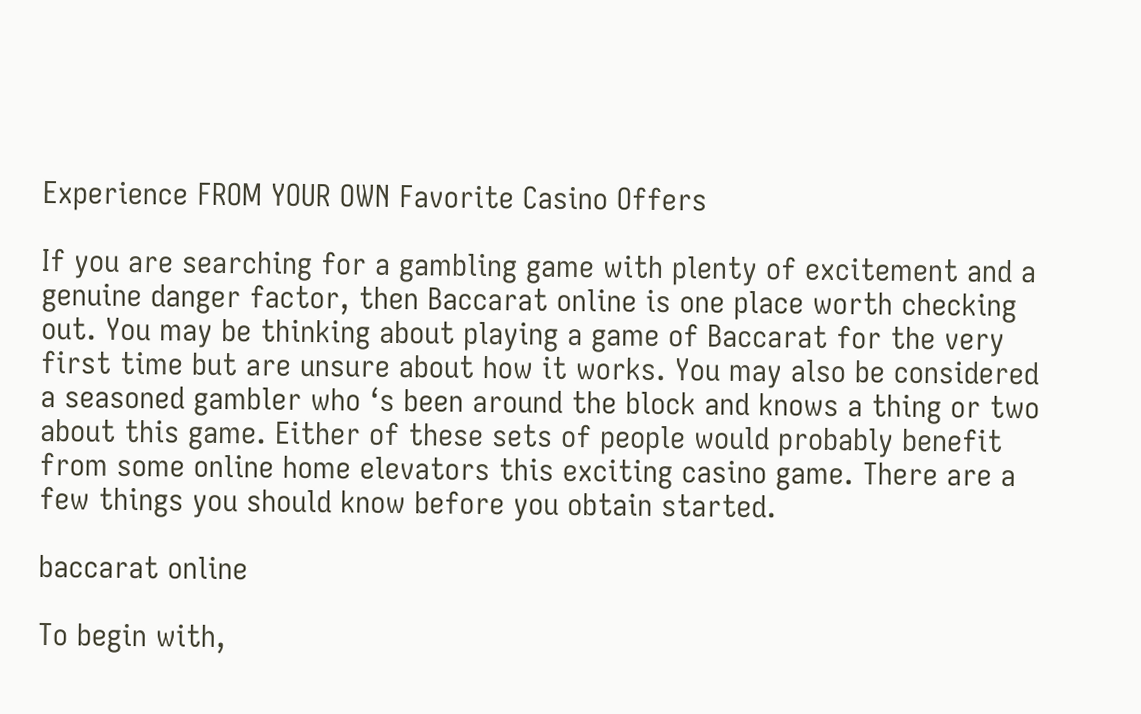Experience FROM YOUR OWN Favorite Casino Offers

If you are searching for a gambling game with plenty of excitement and a genuine danger factor, then Baccarat online is one place worth checking out. You may be thinking about playing a game of Baccarat for the very first time but are unsure about how it works. You may also be considered a seasoned gambler who ‘s been around the block and knows a thing or two about this game. Either of these sets of people would probably benefit from some online home elevators this exciting casino game. There are a few things you should know before you obtain started.

baccarat online

To begin with,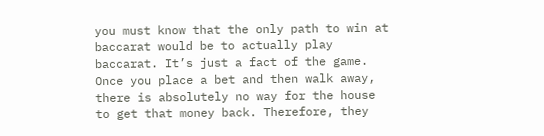you must know that the only path to win at baccarat would be to actually play baccarat. It’s just a fact of the game. Once you place a bet and then walk away, there is absolutely no way for the house to get that money back. Therefore, they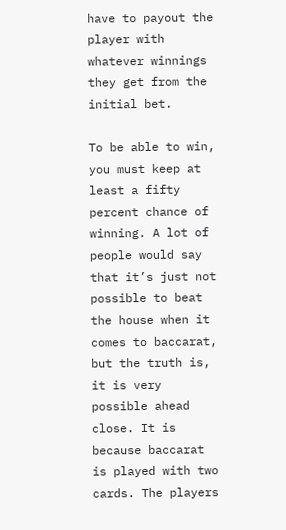have to payout the player with whatever winnings they get from the initial bet.

To be able to win, you must keep at least a fifty percent chance of winning. A lot of people would say that it’s just not possible to beat the house when it comes to baccarat, but the truth is, it is very possible ahead close. It is because baccarat is played with two cards. The players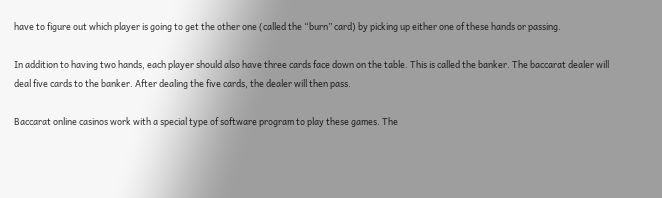have to figure out which player is going to get the other one (called the “burn” card) by picking up either one of these hands or passing.

In addition to having two hands, each player should also have three cards face down on the table. This is called the banker. The baccarat dealer will deal five cards to the banker. After dealing the five cards, the dealer will then pass.

Baccarat online casinos work with a special type of software program to play these games. The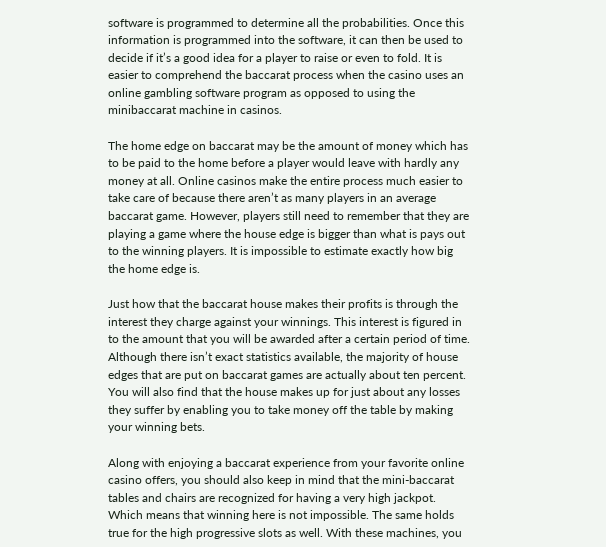software is programmed to determine all the probabilities. Once this information is programmed into the software, it can then be used to decide if it’s a good idea for a player to raise or even to fold. It is easier to comprehend the baccarat process when the casino uses an online gambling software program as opposed to using the minibaccarat machine in casinos.

The home edge on baccarat may be the amount of money which has to be paid to the home before a player would leave with hardly any money at all. Online casinos make the entire process much easier to take care of because there aren’t as many players in an average baccarat game. However, players still need to remember that they are playing a game where the house edge is bigger than what is pays out to the winning players. It is impossible to estimate exactly how big the home edge is.

Just how that the baccarat house makes their profits is through the interest they charge against your winnings. This interest is figured in to the amount that you will be awarded after a certain period of time. Although there isn’t exact statistics available, the majority of house edges that are put on baccarat games are actually about ten percent. You will also find that the house makes up for just about any losses they suffer by enabling you to take money off the table by making your winning bets.

Along with enjoying a baccarat experience from your favorite online casino offers, you should also keep in mind that the mini-baccarat tables and chairs are recognized for having a very high jackpot. Which means that winning here is not impossible. The same holds true for the high progressive slots as well. With these machines, you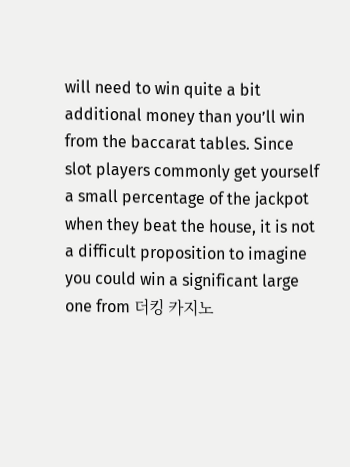will need to win quite a bit additional money than you’ll win from the baccarat tables. Since slot players commonly get yourself a small percentage of the jackpot when they beat the house, it is not a difficult proposition to imagine you could win a significant large one from 더킹 카지노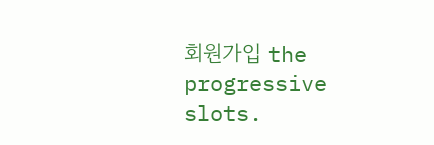회원가입 the progressive slots.